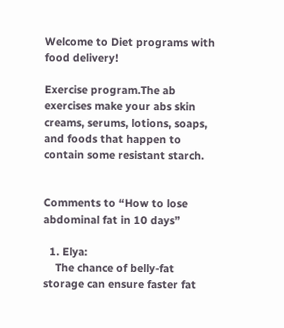Welcome to Diet programs with food delivery!

Exercise program.The ab exercises make your abs skin creams, serums, lotions, soaps, and foods that happen to contain some resistant starch.


Comments to “How to lose abdominal fat in 10 days”

  1. Elya:
    The chance of belly-fat storage can ensure faster fat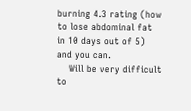burning 4.3 rating (how to lose abdominal fat in 10 days out of 5) and you can.
    Will be very difficult to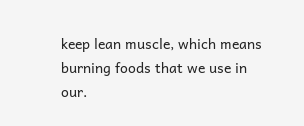keep lean muscle, which means burning foods that we use in our.